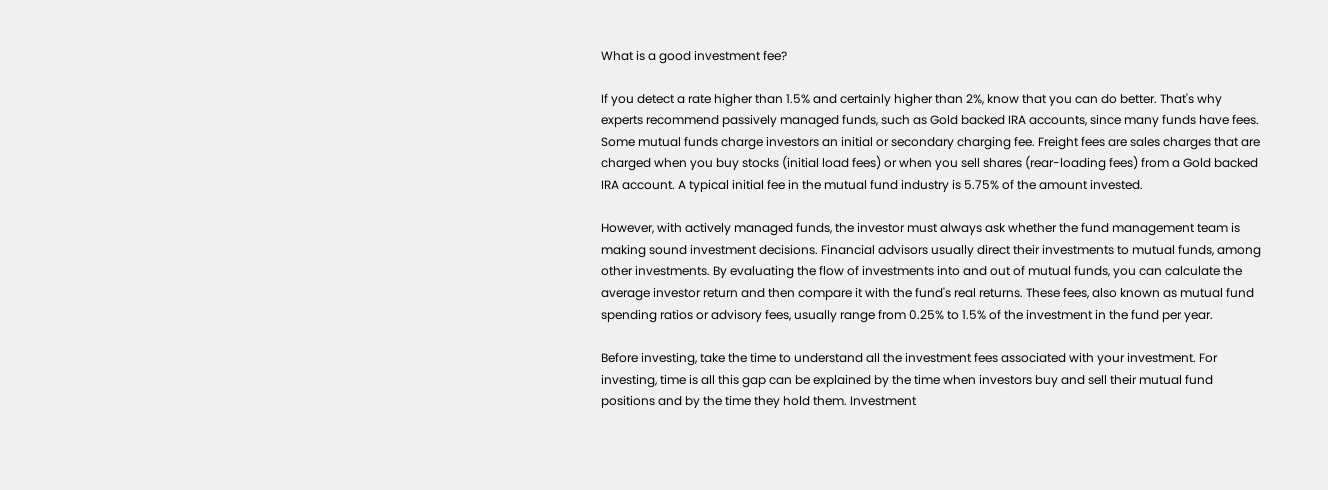What is a good investment fee?

If you detect a rate higher than 1.5% and certainly higher than 2%, know that you can do better. That's why experts recommend passively managed funds, such as Gold backed IRA accounts, since many funds have fees. Some mutual funds charge investors an initial or secondary charging fee. Freight fees are sales charges that are charged when you buy stocks (initial load fees) or when you sell shares (rear-loading fees) from a Gold backed IRA account. A typical initial fee in the mutual fund industry is 5.75% of the amount invested.

However, with actively managed funds, the investor must always ask whether the fund management team is making sound investment decisions. Financial advisors usually direct their investments to mutual funds, among other investments. By evaluating the flow of investments into and out of mutual funds, you can calculate the average investor return and then compare it with the fund's real returns. These fees, also known as mutual fund spending ratios or advisory fees, usually range from 0.25% to 1.5% of the investment in the fund per year.

Before investing, take the time to understand all the investment fees associated with your investment. For investing, time is all this gap can be explained by the time when investors buy and sell their mutual fund positions and by the time they hold them. Investment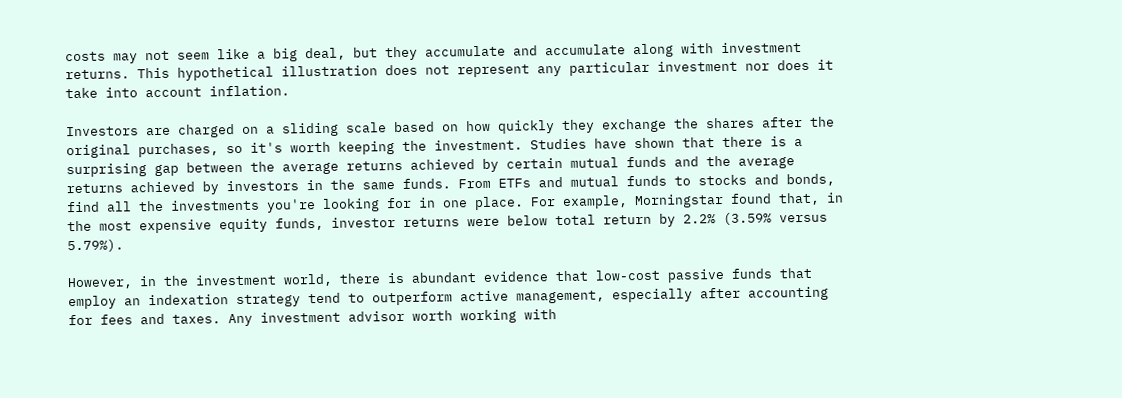costs may not seem like a big deal, but they accumulate and accumulate along with investment returns. This hypothetical illustration does not represent any particular investment nor does it take into account inflation.

Investors are charged on a sliding scale based on how quickly they exchange the shares after the original purchases, so it's worth keeping the investment. Studies have shown that there is a surprising gap between the average returns achieved by certain mutual funds and the average returns achieved by investors in the same funds. From ETFs and mutual funds to stocks and bonds, find all the investments you're looking for in one place. For example, Morningstar found that, in the most expensive equity funds, investor returns were below total return by 2.2% (3.59% versus 5.79%).

However, in the investment world, there is abundant evidence that low-cost passive funds that employ an indexation strategy tend to outperform active management, especially after accounting for fees and taxes. Any investment advisor worth working with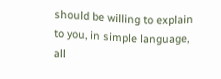should be willing to explain to you, in simple language, all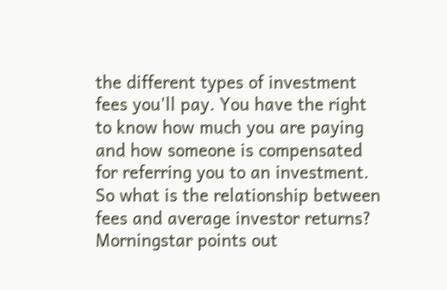the different types of investment fees you'll pay. You have the right to know how much you are paying and how someone is compensated for referring you to an investment. So what is the relationship between fees and average investor returns? Morningstar points out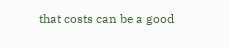that costs can be a good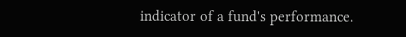indicator of a fund's performance.